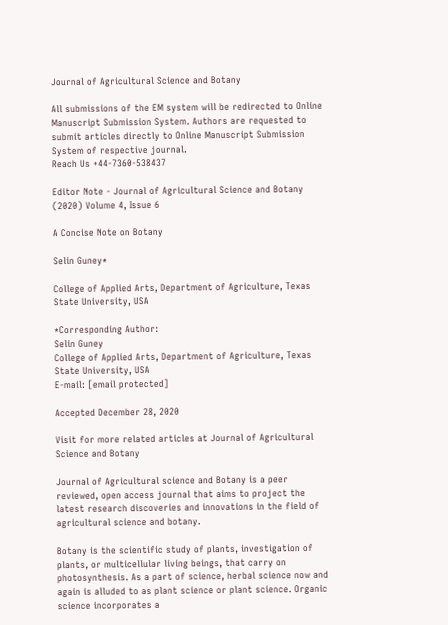Journal of Agricultural Science and Botany

All submissions of the EM system will be redirected to Online Manuscript Submission System. Authors are requested to submit articles directly to Online Manuscript Submission System of respective journal.
Reach Us +44-7360-538437

Editor Note - Journal of Agricultural Science and Botany (2020) Volume 4, Issue 6

A Concise Note on Botany

Selin Guney*

College of Applied Arts, Department of Agriculture, Texas State University, USA

*Corresponding Author:
Selin Guney
College of Applied Arts, Department of Agriculture, Texas State University, USA
E-mail: [email protected]

Accepted December 28, 2020

Visit for more related articles at Journal of Agricultural Science and Botany

Journal of Agricultural science and Botany is a peer reviewed, open access journal that aims to project the latest research discoveries and innovations in the field of agricultural science and botany.

Botany is the scientific study of plants, investigation of plants, or multicellular living beings, that carry on photosynthesis. As a part of science, herbal science now and again is alluded to as plant science or plant science. Organic science incorporates a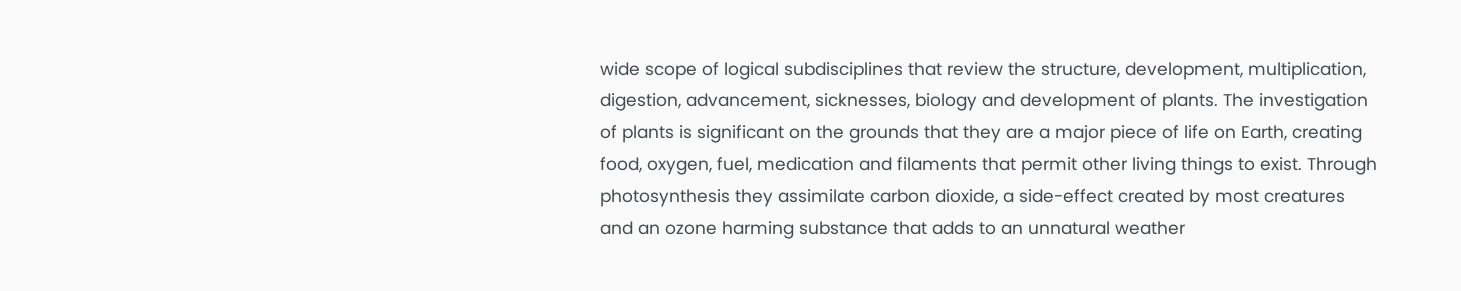wide scope of logical subdisciplines that review the structure, development, multiplication, digestion, advancement, sicknesses, biology and development of plants. The investigation of plants is significant on the grounds that they are a major piece of life on Earth, creating food, oxygen, fuel, medication and filaments that permit other living things to exist. Through photosynthesis they assimilate carbon dioxide, a side-effect created by most creatures and an ozone harming substance that adds to an unnatural weather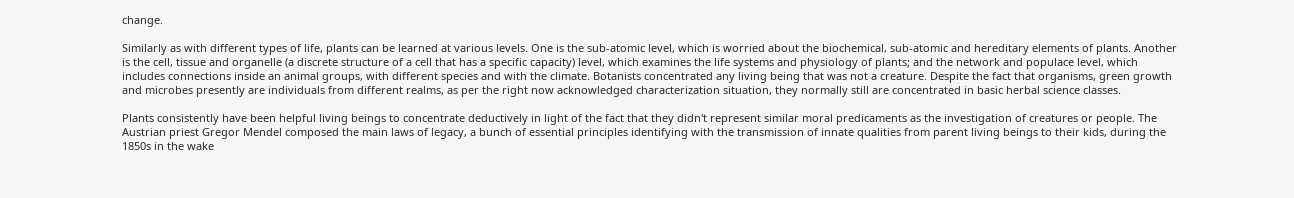change.

Similarly as with different types of life, plants can be learned at various levels. One is the sub-atomic level, which is worried about the biochemical, sub-atomic and hereditary elements of plants. Another is the cell, tissue and organelle (a discrete structure of a cell that has a specific capacity) level, which examines the life systems and physiology of plants; and the network and populace level, which includes connections inside an animal groups, with different species and with the climate. Botanists concentrated any living being that was not a creature. Despite the fact that organisms, green growth and microbes presently are individuals from different realms, as per the right now acknowledged characterization situation, they normally still are concentrated in basic herbal science classes.

Plants consistently have been helpful living beings to concentrate deductively in light of the fact that they didn't represent similar moral predicaments as the investigation of creatures or people. The Austrian priest Gregor Mendel composed the main laws of legacy, a bunch of essential principles identifying with the transmission of innate qualities from parent living beings to their kids, during the 1850s in the wake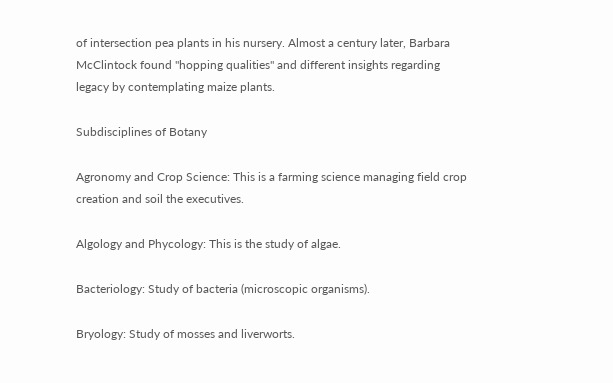of intersection pea plants in his nursery. Almost a century later, Barbara McClintock found "hopping qualities" and different insights regarding legacy by contemplating maize plants.

Subdisciplines of Botany

Agronomy and Crop Science: This is a farming science managing field crop creation and soil the executives.

Algology and Phycology: This is the study of algae.

Bacteriology: Study of bacteria (microscopic organisms).

Bryology: Study of mosses and liverworts.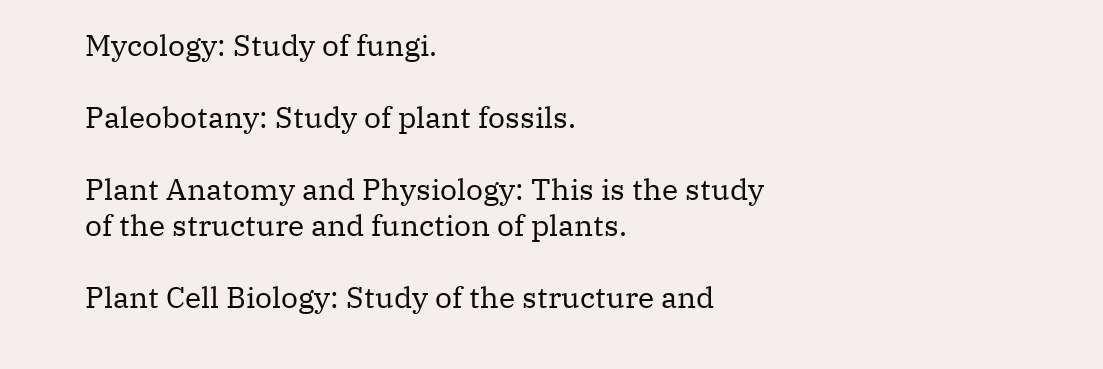Mycology: Study of fungi.

Paleobotany: Study of plant fossils.

Plant Anatomy and Physiology: This is the study of the structure and function of plants.

Plant Cell Biology: Study of the structure and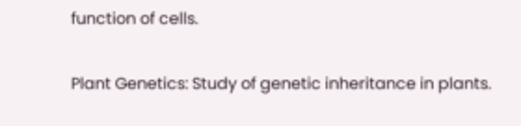function of cells.

Plant Genetics: Study of genetic inheritance in plants.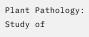Plant Pathology: Study of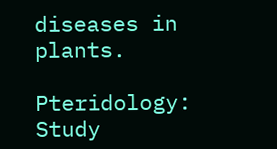diseases in plants.

Pteridology: Study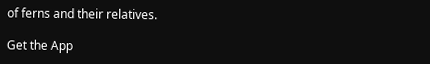of ferns and their relatives.

Get the App